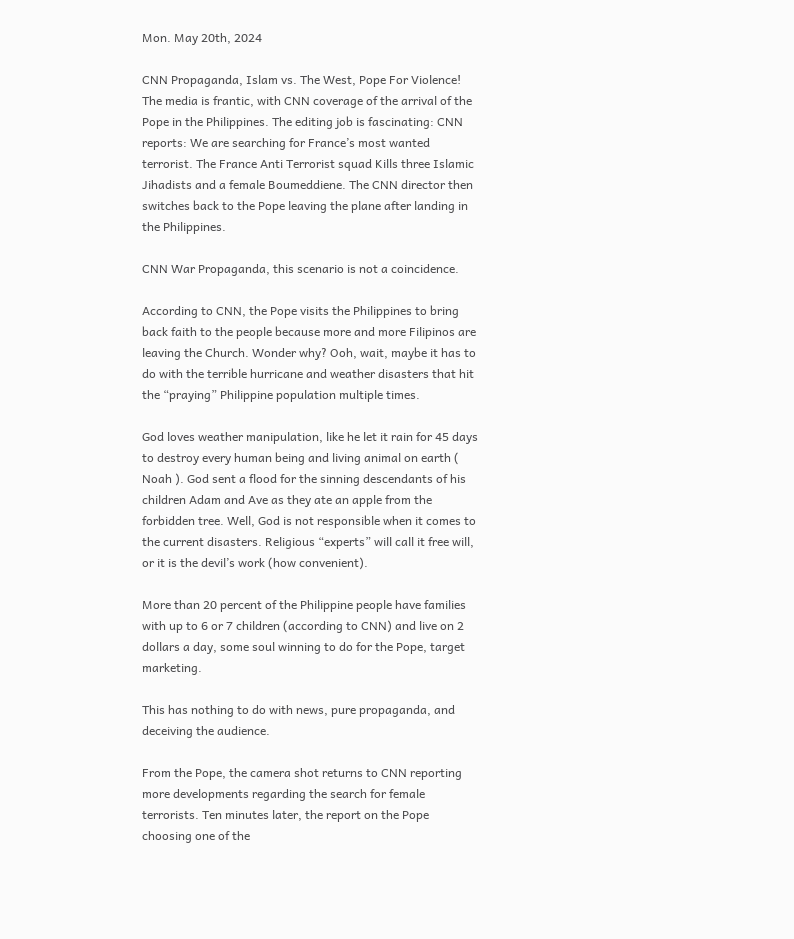Mon. May 20th, 2024

CNN Propaganda, Islam vs. The West, Pope For Violence! The media is frantic, with CNN coverage of the arrival of the Pope in the Philippines. The editing job is fascinating: CNN reports: We are searching for France’s most wanted terrorist. The France Anti Terrorist squad Kills three Islamic Jihadists and a female Boumeddiene. The CNN director then switches back to the Pope leaving the plane after landing in the Philippines.

CNN War Propaganda, this scenario is not a coincidence.

According to CNN, the Pope visits the Philippines to bring back faith to the people because more and more Filipinos are leaving the Church. Wonder why? Ooh, wait, maybe it has to do with the terrible hurricane and weather disasters that hit the “praying” Philippine population multiple times.

God loves weather manipulation, like he let it rain for 45 days to destroy every human being and living animal on earth ( Noah ). God sent a flood for the sinning descendants of his children Adam and Ave as they ate an apple from the forbidden tree. Well, God is not responsible when it comes to the current disasters. Religious “experts” will call it free will, or it is the devil’s work (how convenient).

More than 20 percent of the Philippine people have families with up to 6 or 7 children (according to CNN) and live on 2 dollars a day, some soul winning to do for the Pope, target marketing.

This has nothing to do with news, pure propaganda, and deceiving the audience.

From the Pope, the camera shot returns to CNN reporting more developments regarding the search for female terrorists. Ten minutes later, the report on the Pope choosing one of the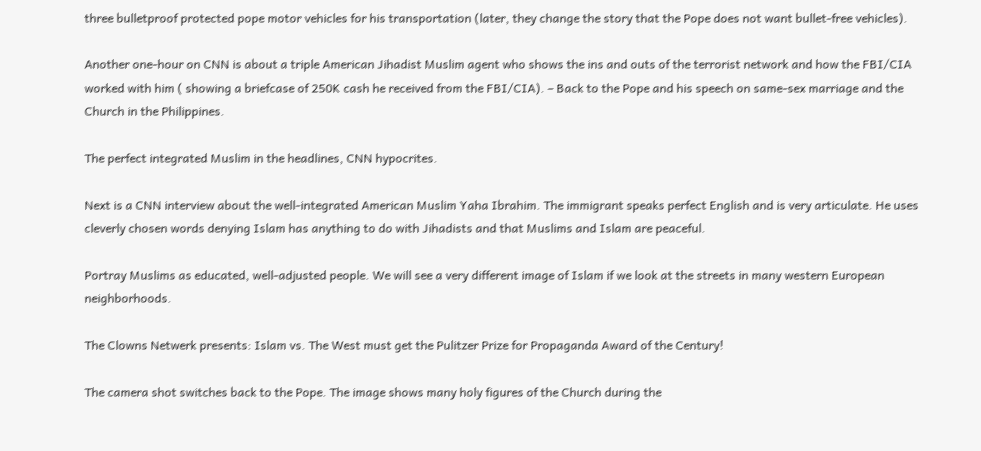three bulletproof protected pope motor vehicles for his transportation (later, they change the story that the Pope does not want bullet-free vehicles).

Another one-hour on CNN is about a triple American Jihadist Muslim agent who shows the ins and outs of the terrorist network and how the FBI/CIA worked with him ( showing a briefcase of 250K cash he received from the FBI/CIA). – Back to the Pope and his speech on same-sex marriage and the Church in the Philippines.

The perfect integrated Muslim in the headlines, CNN hypocrites.

Next is a CNN interview about the well-integrated American Muslim Yaha Ibrahim. The immigrant speaks perfect English and is very articulate. He uses cleverly chosen words denying Islam has anything to do with Jihadists and that Muslims and Islam are peaceful.

Portray Muslims as educated, well-adjusted people. We will see a very different image of Islam if we look at the streets in many western European neighborhoods.

The Clowns Netwerk presents: Islam vs. The West must get the Pulitzer Prize for Propaganda Award of the Century!

The camera shot switches back to the Pope. The image shows many holy figures of the Church during the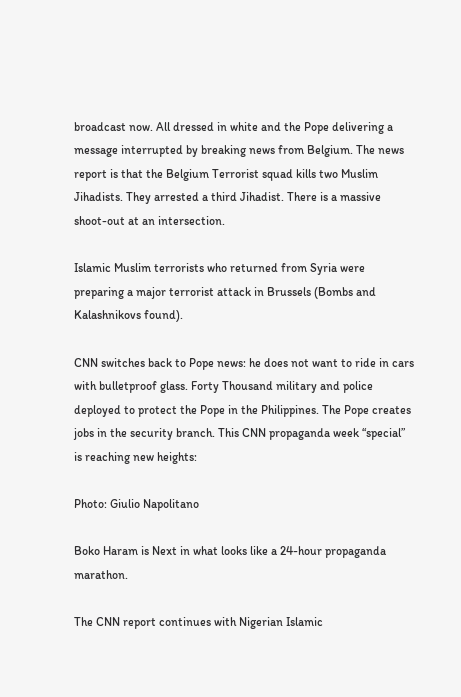broadcast now. All dressed in white and the Pope delivering a message interrupted by breaking news from Belgium. The news report is that the Belgium Terrorist squad kills two Muslim Jihadists. They arrested a third Jihadist. There is a massive shoot-out at an intersection.

Islamic Muslim terrorists who returned from Syria were preparing a major terrorist attack in Brussels (Bombs and Kalashnikovs found).

CNN switches back to Pope news: he does not want to ride in cars with bulletproof glass. Forty Thousand military and police deployed to protect the Pope in the Philippines. The Pope creates jobs in the security branch. This CNN propaganda week “special” is reaching new heights:

Photo: Giulio Napolitano

Boko Haram is Next in what looks like a 24-hour propaganda marathon.

The CNN report continues with Nigerian Islamic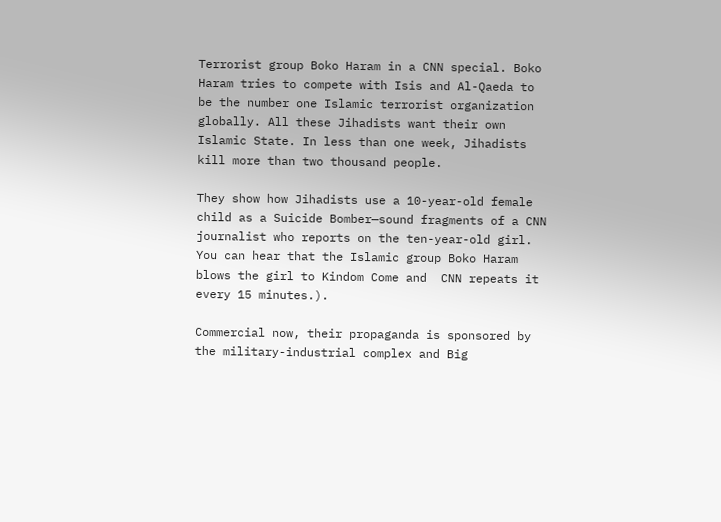Terrorist group Boko Haram in a CNN special. Boko Haram tries to compete with Isis and Al-Qaeda to be the number one Islamic terrorist organization globally. All these Jihadists want their own Islamic State. In less than one week, Jihadists kill more than two thousand people.

They show how Jihadists use a 10-year-old female child as a Suicide Bomber—sound fragments of a CNN journalist who reports on the ten-year-old girl. You can hear that the Islamic group Boko Haram blows the girl to Kindom Come and  CNN repeats it every 15 minutes.).

Commercial now, their propaganda is sponsored by the military-industrial complex and Big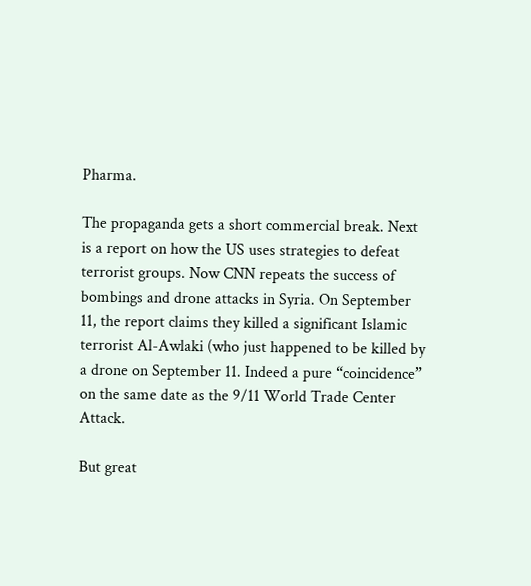Pharma.

The propaganda gets a short commercial break. Next is a report on how the US uses strategies to defeat terrorist groups. Now CNN repeats the success of bombings and drone attacks in Syria. On September 11, the report claims they killed a significant Islamic terrorist Al-Awlaki (who just happened to be killed by a drone on September 11. Indeed a pure “coincidence” on the same date as the 9/11 World Trade Center Attack.

But great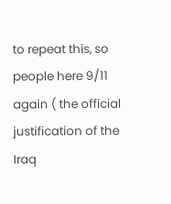to repeat this, so people here 9/11 again ( the official justification of the Iraq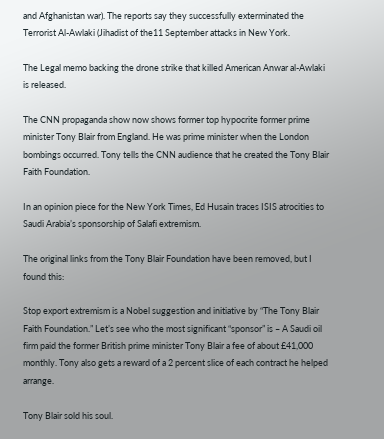and Afghanistan war). The reports say they successfully exterminated the Terrorist Al-Awlaki (Jihadist of the11 September attacks in New York.

The Legal memo backing the drone strike that killed American Anwar al-Awlaki is released.

The CNN propaganda show now shows former top hypocrite former prime minister Tony Blair from England. He was prime minister when the London bombings occurred. Tony tells the CNN audience that he created the Tony Blair Faith Foundation.

In an opinion piece for the New York Times, Ed Husain traces ISIS atrocities to Saudi Arabia’s sponsorship of Salafi extremism.

The original links from the Tony Blair Foundation have been removed, but I found this:

Stop export extremism is a Nobel suggestion and initiative by “The Tony Blair Faith Foundation.” Let’s see who the most significant “sponsor” is – A Saudi oil firm paid the former British prime minister Tony Blair a fee of about £41,000 monthly. Tony also gets a reward of a 2 percent slice of each contract he helped arrange.

Tony Blair sold his soul.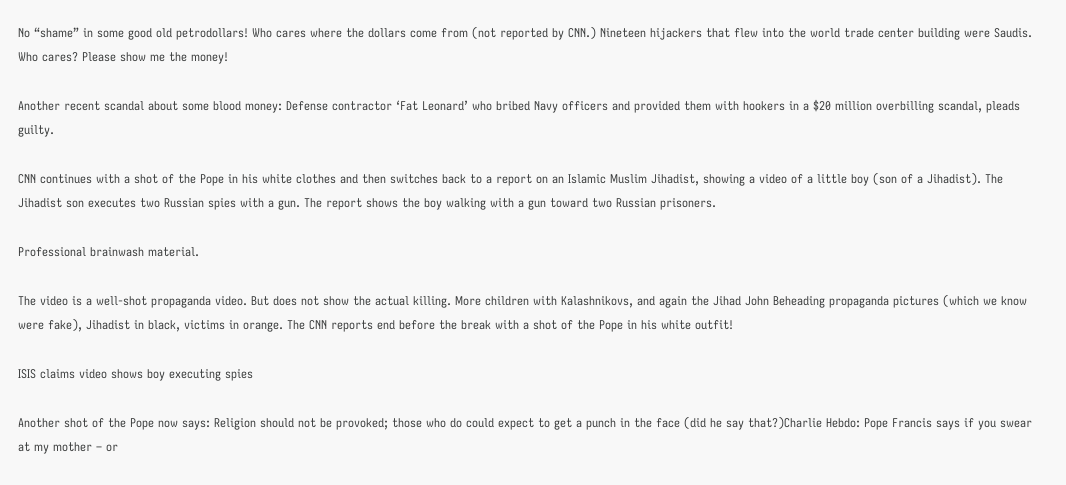No “shame” in some good old petrodollars! Who cares where the dollars come from (not reported by CNN.) Nineteen hijackers that flew into the world trade center building were Saudis. Who cares? Please show me the money!

Another recent scandal about some blood money: Defense contractor ‘Fat Leonard’ who bribed Navy officers and provided them with hookers in a $20 million overbilling scandal, pleads guilty.

CNN continues with a shot of the Pope in his white clothes and then switches back to a report on an Islamic Muslim Jihadist, showing a video of a little boy (son of a Jihadist). The Jihadist son executes two Russian spies with a gun. The report shows the boy walking with a gun toward two Russian prisoners.

Professional brainwash material.

The video is a well-shot propaganda video. But does not show the actual killing. More children with Kalashnikovs, and again the Jihad John Beheading propaganda pictures (which we know were fake), Jihadist in black, victims in orange. The CNN reports end before the break with a shot of the Pope in his white outfit!

ISIS claims video shows boy executing spies

Another shot of the Pope now says: Religion should not be provoked; those who do could expect to get a punch in the face (did he say that?)Charlie Hebdo: Pope Francis says if you swear at my mother – or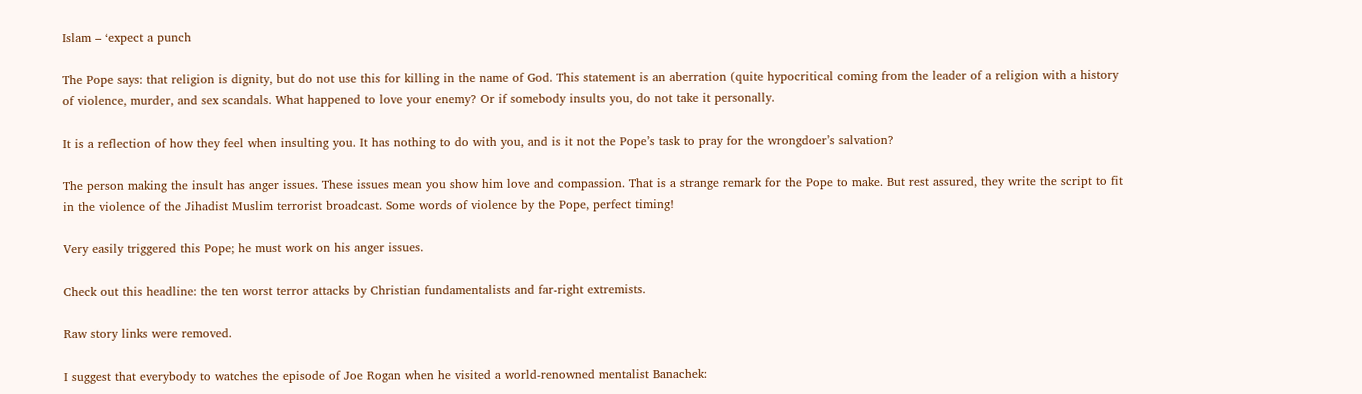Islam – ‘expect a punch

The Pope says: that religion is dignity, but do not use this for killing in the name of God. This statement is an aberration (quite hypocritical coming from the leader of a religion with a history of violence, murder, and sex scandals. What happened to love your enemy? Or if somebody insults you, do not take it personally.

It is a reflection of how they feel when insulting you. It has nothing to do with you, and is it not the Pope’s task to pray for the wrongdoer’s salvation?

The person making the insult has anger issues. These issues mean you show him love and compassion. That is a strange remark for the Pope to make. But rest assured, they write the script to fit in the violence of the Jihadist Muslim terrorist broadcast. Some words of violence by the Pope, perfect timing!

Very easily triggered this Pope; he must work on his anger issues.

Check out this headline: the ten worst terror attacks by Christian fundamentalists and far-right extremists.

Raw story links were removed.

I suggest that everybody to watches the episode of Joe Rogan when he visited a world-renowned mentalist Banachek: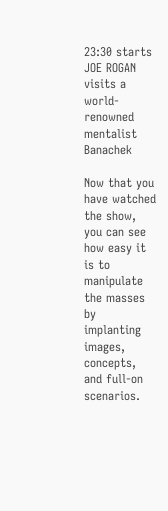23:30 starts JOE ROGAN visits a world-renowned mentalist Banachek

Now that you have watched the show, you can see how easy it is to manipulate the masses by implanting images, concepts, and full-on scenarios.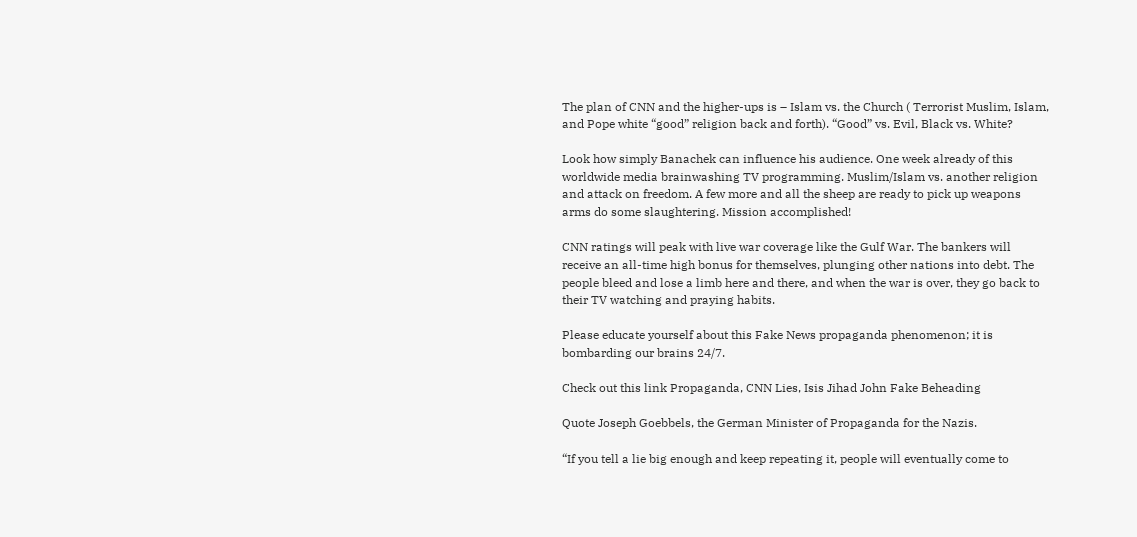The plan of CNN and the higher-ups is – Islam vs. the Church ( Terrorist Muslim, Islam, and Pope white “good” religion back and forth). “Good” vs. Evil, Black vs. White?

Look how simply Banachek can influence his audience. One week already of this worldwide media brainwashing TV programming. Muslim/Islam vs. another religion and attack on freedom. A few more and all the sheep are ready to pick up weapons arms do some slaughtering. Mission accomplished!

CNN ratings will peak with live war coverage like the Gulf War. The bankers will receive an all-time high bonus for themselves, plunging other nations into debt. The people bleed and lose a limb here and there, and when the war is over, they go back to their TV watching and praying habits.

Please educate yourself about this Fake News propaganda phenomenon; it is bombarding our brains 24/7.

Check out this link Propaganda, CNN Lies, Isis Jihad John Fake Beheading

Quote Joseph Goebbels, the German Minister of Propaganda for the Nazis.

“If you tell a lie big enough and keep repeating it, people will eventually come to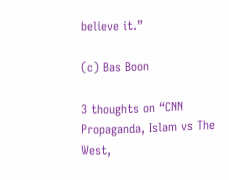believe it.”

(c) Bas Boon

3 thoughts on “CNN Propaganda, Islam vs The West,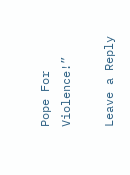Pope For Violence!”

Leave a Reply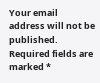Your email address will not be published. Required fields are marked *